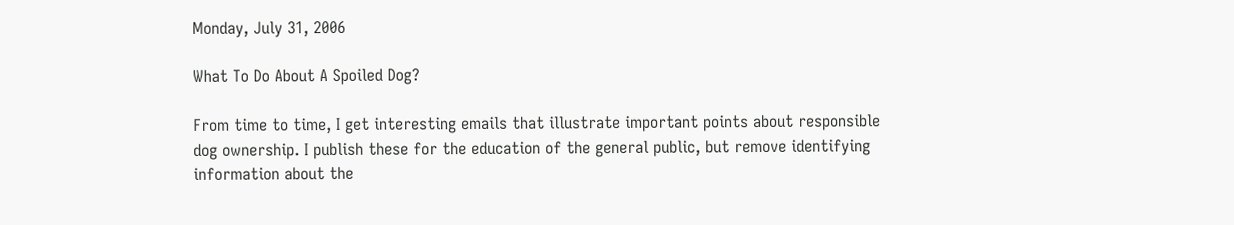Monday, July 31, 2006

What To Do About A Spoiled Dog?

From time to time, I get interesting emails that illustrate important points about responsible dog ownership. I publish these for the education of the general public, but remove identifying information about the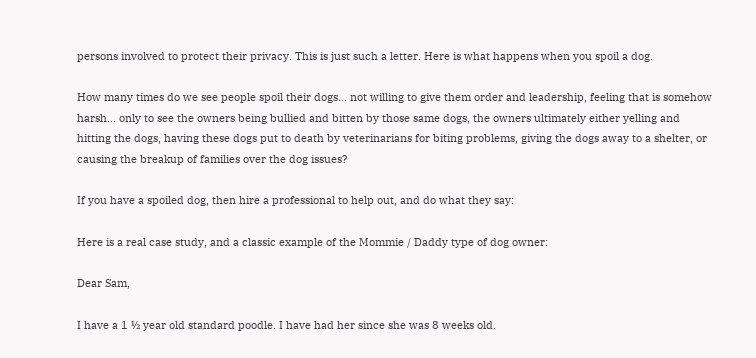persons involved to protect their privacy. This is just such a letter. Here is what happens when you spoil a dog.

How many times do we see people spoil their dogs… not willing to give them order and leadership, feeling that is somehow harsh… only to see the owners being bullied and bitten by those same dogs, the owners ultimately either yelling and hitting the dogs, having these dogs put to death by veterinarians for biting problems, giving the dogs away to a shelter, or causing the breakup of families over the dog issues?

If you have a spoiled dog, then hire a professional to help out, and do what they say:

Here is a real case study, and a classic example of the Mommie / Daddy type of dog owner:

Dear Sam,

I have a 1 ½ year old standard poodle. I have had her since she was 8 weeks old.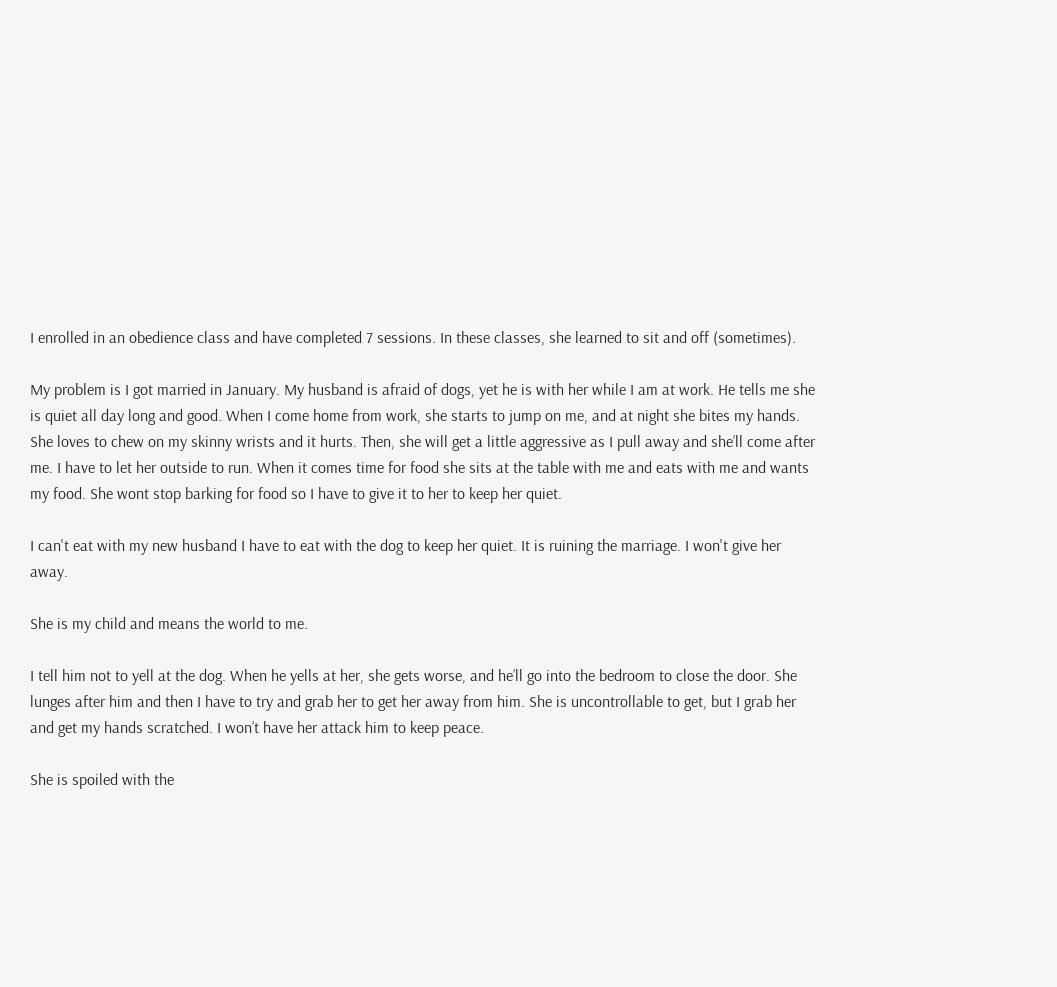I enrolled in an obedience class and have completed 7 sessions. In these classes, she learned to sit and off (sometimes).

My problem is I got married in January. My husband is afraid of dogs, yet he is with her while I am at work. He tells me she is quiet all day long and good. When I come home from work, she starts to jump on me, and at night she bites my hands. She loves to chew on my skinny wrists and it hurts. Then, she will get a little aggressive as I pull away and she’ll come after me. I have to let her outside to run. When it comes time for food she sits at the table with me and eats with me and wants my food. She wont stop barking for food so I have to give it to her to keep her quiet.

I can't eat with my new husband I have to eat with the dog to keep her quiet. It is ruining the marriage. I won't give her away.

She is my child and means the world to me.

I tell him not to yell at the dog. When he yells at her, she gets worse, and he’ll go into the bedroom to close the door. She lunges after him and then I have to try and grab her to get her away from him. She is uncontrollable to get, but I grab her and get my hands scratched. I won’t have her attack him to keep peace.

She is spoiled with the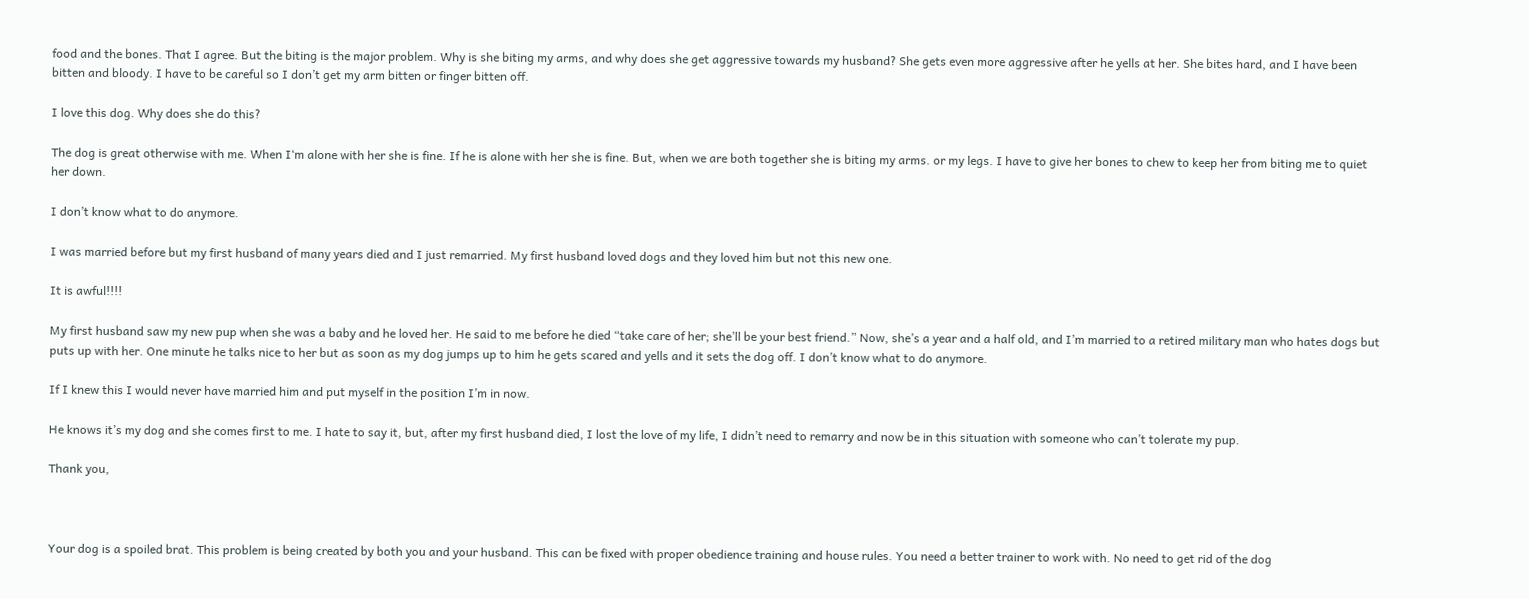food and the bones. That I agree. But the biting is the major problem. Why is she biting my arms, and why does she get aggressive towards my husband? She gets even more aggressive after he yells at her. She bites hard, and I have been bitten and bloody. I have to be careful so I don’t get my arm bitten or finger bitten off.

I love this dog. Why does she do this?

The dog is great otherwise with me. When I‘m alone with her she is fine. If he is alone with her she is fine. But, when we are both together she is biting my arms. or my legs. I have to give her bones to chew to keep her from biting me to quiet her down.

I don’t know what to do anymore.

I was married before but my first husband of many years died and I just remarried. My first husband loved dogs and they loved him but not this new one.

It is awful!!!!

My first husband saw my new pup when she was a baby and he loved her. He said to me before he died “take care of her; she’ll be your best friend.” Now, she’s a year and a half old, and I’m married to a retired military man who hates dogs but puts up with her. One minute he talks nice to her but as soon as my dog jumps up to him he gets scared and yells and it sets the dog off. I don’t know what to do anymore.

If I knew this I would never have married him and put myself in the position I’m in now.

He knows it’s my dog and she comes first to me. I hate to say it, but, after my first husband died, I lost the love of my life, I didn’t need to remarry and now be in this situation with someone who can’t tolerate my pup.

Thank you,



Your dog is a spoiled brat. This problem is being created by both you and your husband. This can be fixed with proper obedience training and house rules. You need a better trainer to work with. No need to get rid of the dog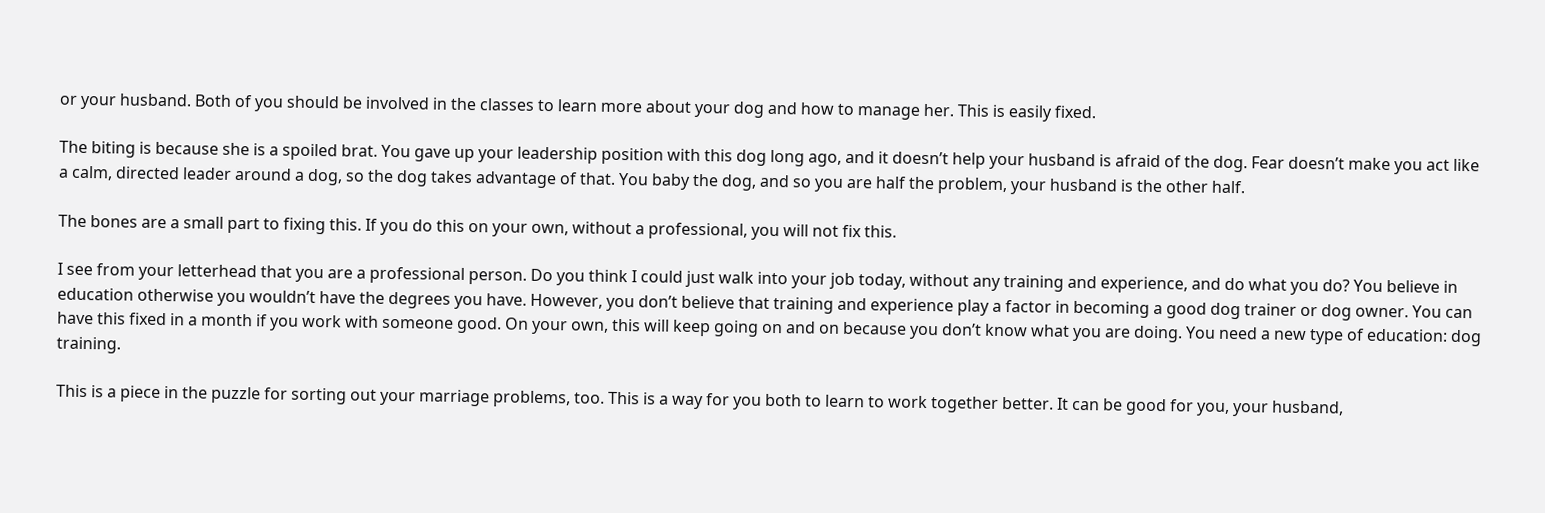or your husband. Both of you should be involved in the classes to learn more about your dog and how to manage her. This is easily fixed.

The biting is because she is a spoiled brat. You gave up your leadership position with this dog long ago, and it doesn’t help your husband is afraid of the dog. Fear doesn’t make you act like a calm, directed leader around a dog, so the dog takes advantage of that. You baby the dog, and so you are half the problem, your husband is the other half.

The bones are a small part to fixing this. If you do this on your own, without a professional, you will not fix this.

I see from your letterhead that you are a professional person. Do you think I could just walk into your job today, without any training and experience, and do what you do? You believe in education otherwise you wouldn’t have the degrees you have. However, you don’t believe that training and experience play a factor in becoming a good dog trainer or dog owner. You can have this fixed in a month if you work with someone good. On your own, this will keep going on and on because you don’t know what you are doing. You need a new type of education: dog training.

This is a piece in the puzzle for sorting out your marriage problems, too. This is a way for you both to learn to work together better. It can be good for you, your husband,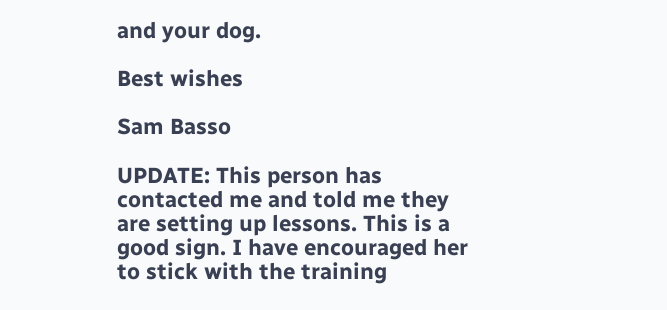and your dog.

Best wishes

Sam Basso

UPDATE: This person has contacted me and told me they are setting up lessons. This is a good sign. I have encouraged her to stick with the training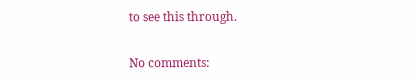to see this through.

No comments: